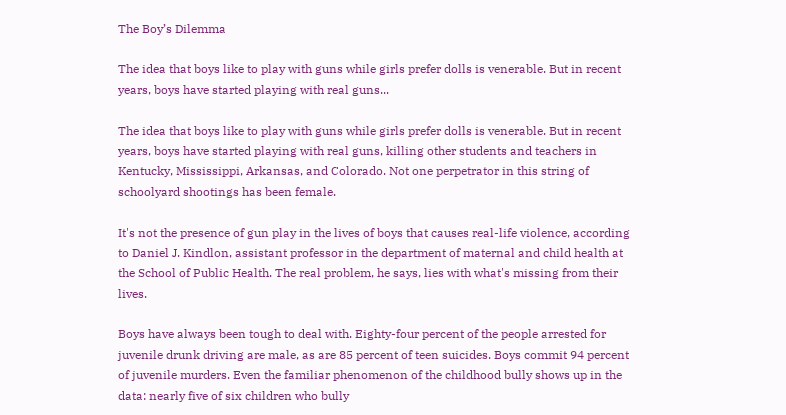The Boy’s Dilemma

The idea that boys like to play with guns while girls prefer dolls is venerable. But in recent years, boys have started playing with real guns...

The idea that boys like to play with guns while girls prefer dolls is venerable. But in recent years, boys have started playing with real guns, killing other students and teachers in Kentucky, Mississippi, Arkansas, and Colorado. Not one perpetrator in this string of schoolyard shootings has been female.

It's not the presence of gun play in the lives of boys that causes real-life violence, according to Daniel J. Kindlon, assistant professor in the department of maternal and child health at the School of Public Health. The real problem, he says, lies with what's missing from their lives.

Boys have always been tough to deal with. Eighty-four percent of the people arrested for juvenile drunk driving are male, as are 85 percent of teen suicides. Boys commit 94 percent of juvenile murders. Even the familiar phenomenon of the childhood bully shows up in the data: nearly five of six children who bully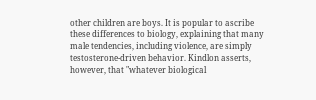other children are boys. It is popular to ascribe these differences to biology, explaining that many male tendencies, including violence, are simply testosterone-driven behavior. Kindlon asserts, however, that "whatever biological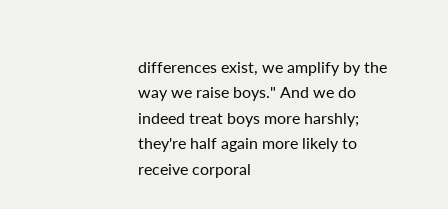differences exist, we amplify by the way we raise boys." And we do indeed treat boys more harshly; they're half again more likely to receive corporal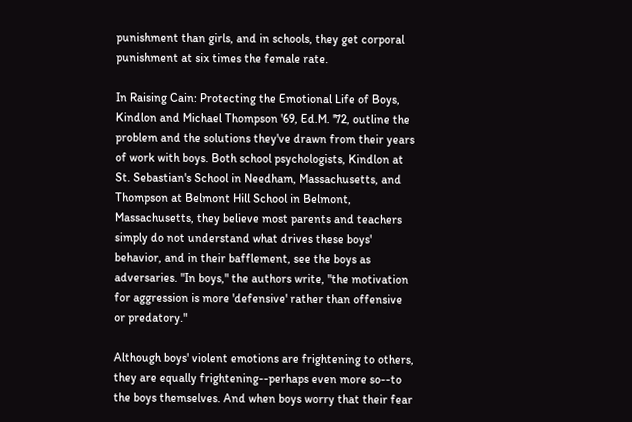punishment than girls, and in schools, they get corporal punishment at six times the female rate.

In Raising Cain: Protecting the Emotional Life of Boys, Kindlon and Michael Thompson '69, Ed.M. '72, outline the problem and the solutions they've drawn from their years of work with boys. Both school psychologists, Kindlon at St. Sebastian's School in Needham, Massachusetts, and Thompson at Belmont Hill School in Belmont, Massachusetts, they believe most parents and teachers simply do not understand what drives these boys' behavior, and in their bafflement, see the boys as adversaries. "In boys," the authors write, "the motivation for aggression is more 'defensive' rather than offensive or predatory."

Although boys' violent emotions are frightening to others, they are equally frightening--perhaps even more so--to the boys themselves. And when boys worry that their fear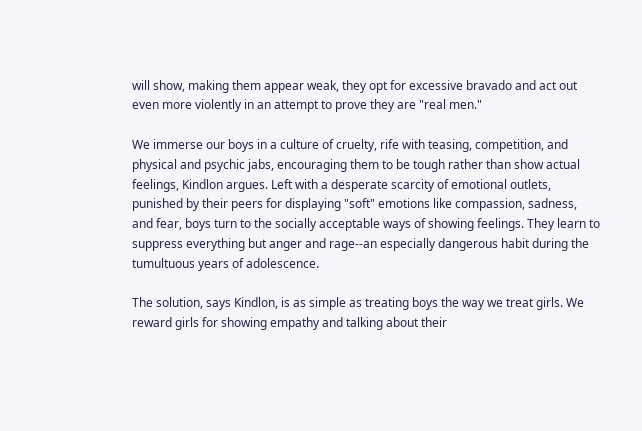will show, making them appear weak, they opt for excessive bravado and act out even more violently in an attempt to prove they are "real men."

We immerse our boys in a culture of cruelty, rife with teasing, competition, and physical and psychic jabs, encouraging them to be tough rather than show actual feelings, Kindlon argues. Left with a desperate scarcity of emotional outlets, punished by their peers for displaying "soft" emotions like compassion, sadness, and fear, boys turn to the socially acceptable ways of showing feelings. They learn to suppress everything but anger and rage--an especially dangerous habit during the tumultuous years of adolescence.

The solution, says Kindlon, is as simple as treating boys the way we treat girls. We reward girls for showing empathy and talking about their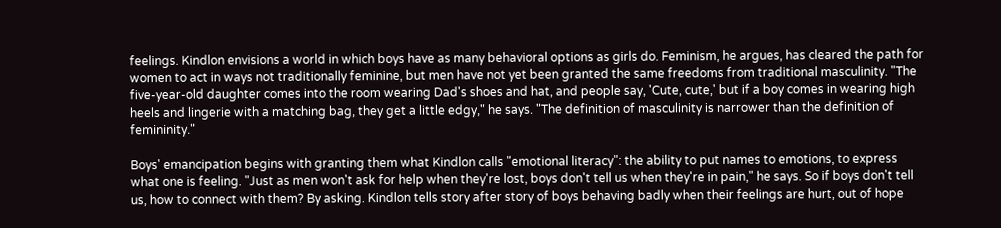feelings. Kindlon envisions a world in which boys have as many behavioral options as girls do. Feminism, he argues, has cleared the path for women to act in ways not traditionally feminine, but men have not yet been granted the same freedoms from traditional masculinity. "The five-year-old daughter comes into the room wearing Dad's shoes and hat, and people say, 'Cute, cute,' but if a boy comes in wearing high heels and lingerie with a matching bag, they get a little edgy," he says. "The definition of masculinity is narrower than the definition of femininity."

Boys' emancipation begins with granting them what Kindlon calls "emotional literacy": the ability to put names to emotions, to express what one is feeling. "Just as men won't ask for help when they're lost, boys don't tell us when they're in pain," he says. So if boys don't tell us, how to connect with them? By asking. Kindlon tells story after story of boys behaving badly when their feelings are hurt, out of hope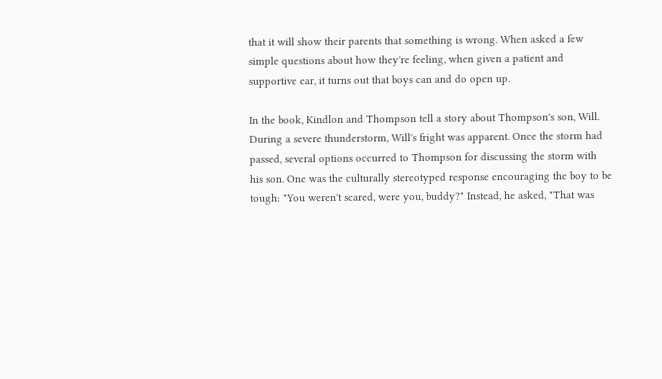that it will show their parents that something is wrong. When asked a few simple questions about how they're feeling, when given a patient and supportive ear, it turns out that boys can and do open up.

In the book, Kindlon and Thompson tell a story about Thompson's son, Will. During a severe thunderstorm, Will's fright was apparent. Once the storm had passed, several options occurred to Thompson for discussing the storm with his son. One was the culturally stereotyped response encouraging the boy to be tough: "You weren't scared, were you, buddy?" Instead, he asked, "That was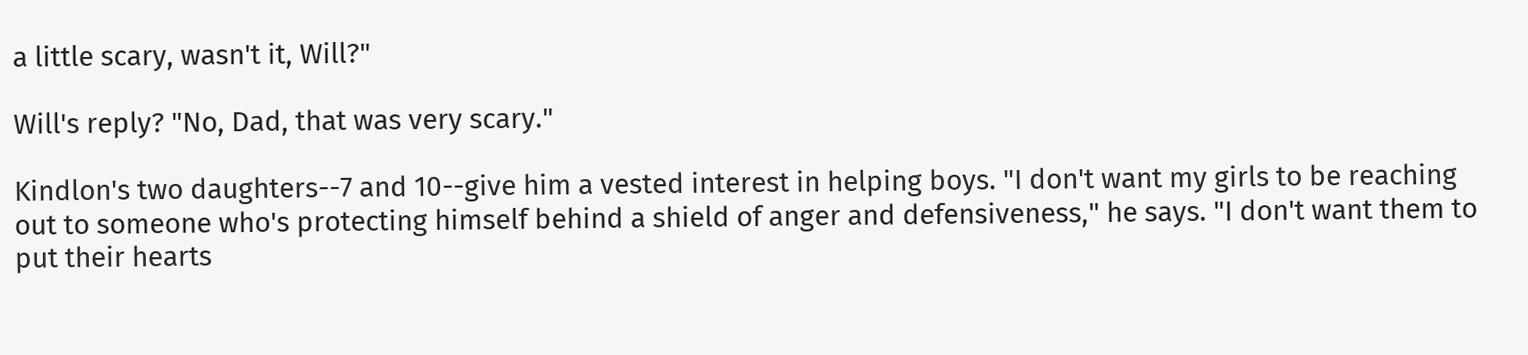a little scary, wasn't it, Will?"

Will's reply? "No, Dad, that was very scary."

Kindlon's two daughters--7 and 10--give him a vested interest in helping boys. "I don't want my girls to be reaching out to someone who's protecting himself behind a shield of anger and defensiveness," he says. "I don't want them to put their hearts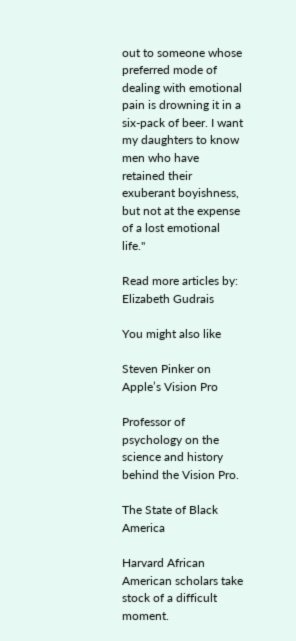out to someone whose preferred mode of dealing with emotional pain is drowning it in a six-pack of beer. I want my daughters to know men who have retained their exuberant boyishness, but not at the expense of a lost emotional life."

Read more articles by: Elizabeth Gudrais

You might also like

Steven Pinker on Apple’s Vision Pro

Professor of psychology on the science and history behind the Vision Pro.

The State of Black America

Harvard African American scholars take stock of a difficult moment.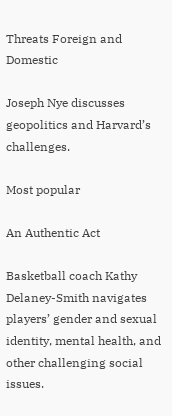Threats Foreign and Domestic

Joseph Nye discusses geopolitics and Harvard’s challenges.

Most popular

An Authentic Act

Basketball coach Kathy Delaney-Smith navigates players’ gender and sexual identity, mental health, and other challenging social issues.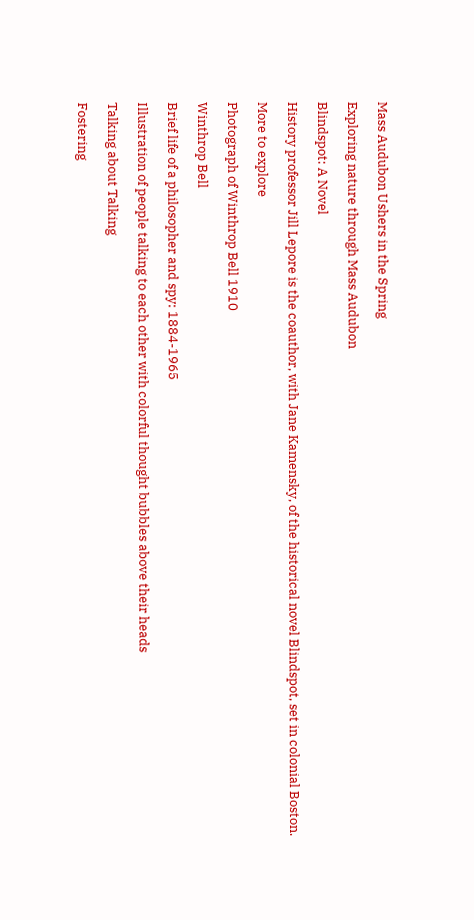Mass Audubon Ushers in the Spring

Exploring nature through Mass Audubon

Blindspot: A Novel

History professor Jill Lepore is the coauthor, with Jane Kamensky, of the historical novel Blindspot, set in colonial Boston.

More to explore

Photograph of Winthrop Bell 1910

Winthrop Bell

Brief life of a philosopher and spy: 1884-1965

Illustration of people talking to each other with colorful thought bubbles above their heads

Talking about Talking

Fostering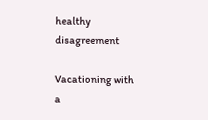healthy disagreement

Vacationing with a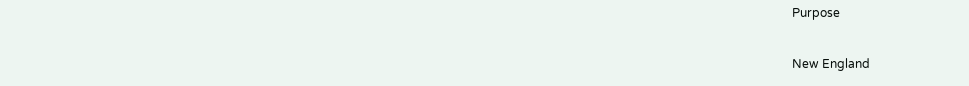Purpose

New England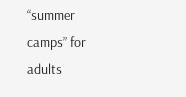“summer camps” for adults